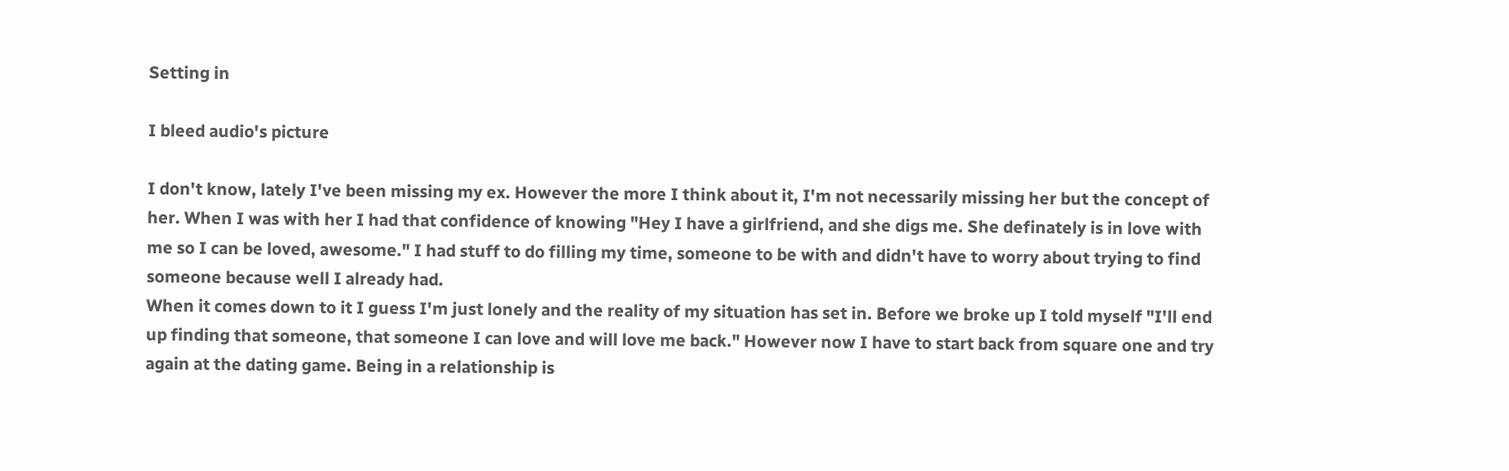Setting in

I bleed audio's picture

I don't know, lately I've been missing my ex. However the more I think about it, I'm not necessarily missing her but the concept of her. When I was with her I had that confidence of knowing "Hey I have a girlfriend, and she digs me. She definately is in love with me so I can be loved, awesome." I had stuff to do filling my time, someone to be with and didn't have to worry about trying to find someone because well I already had.
When it comes down to it I guess I'm just lonely and the reality of my situation has set in. Before we broke up I told myself "I'll end up finding that someone, that someone I can love and will love me back." However now I have to start back from square one and try again at the dating game. Being in a relationship is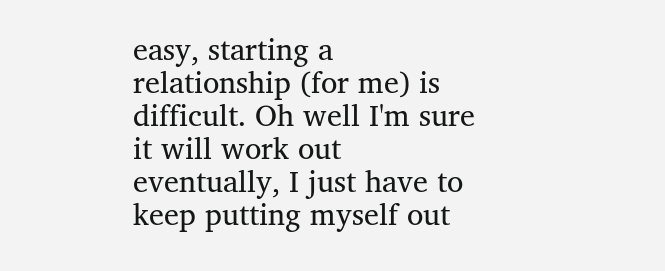easy, starting a relationship (for me) is difficult. Oh well I'm sure it will work out eventually, I just have to keep putting myself out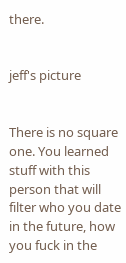there.


jeff's picture


There is no square one. You learned stuff with this person that will filter who you date in the future, how you fuck in the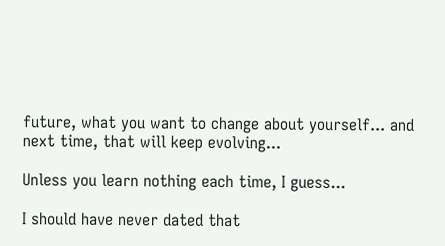future, what you want to change about yourself... and next time, that will keep evolving...

Unless you learn nothing each time, I guess...

I should have never dated that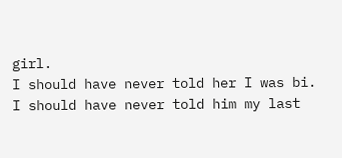girl.
I should have never told her I was bi.
I should have never told him my last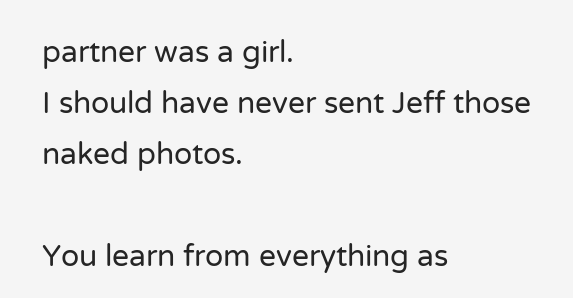partner was a girl.
I should have never sent Jeff those naked photos.

You learn from everything as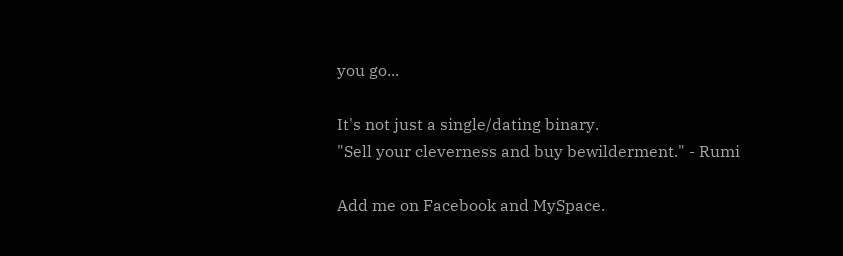you go...

It's not just a single/dating binary.
"Sell your cleverness and buy bewilderment." - Rumi

Add me on Facebook and MySpace.